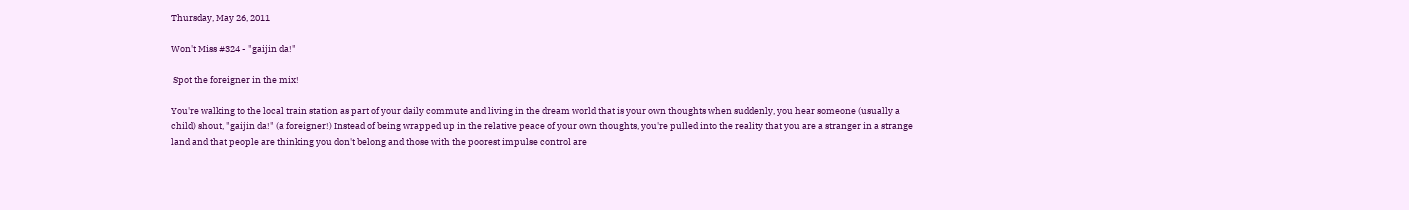Thursday, May 26, 2011

Won't Miss #324 - "gaijin da!"

 Spot the foreigner in the mix!

You're walking to the local train station as part of your daily commute and living in the dream world that is your own thoughts when suddenly, you hear someone (usually a child) shout, "gaijin da!" (a foreigner!) Instead of being wrapped up in the relative peace of your own thoughts, you're pulled into the reality that you are a stranger in a strange land and that people are thinking you don't belong and those with the poorest impulse control are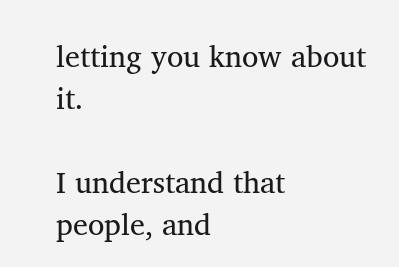letting you know about it.

I understand that people, and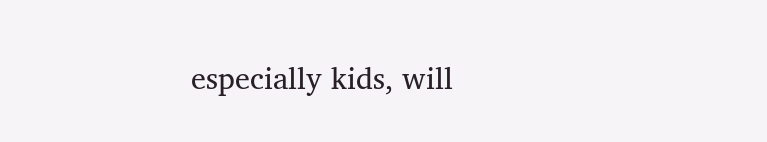especially kids, will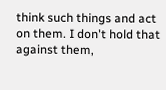think such things and act on them. I don't hold that against them,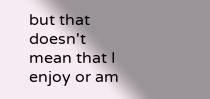but that doesn't mean that I enjoy or am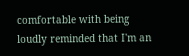comfortable with being loudly reminded that I'm an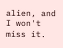alien, and I won't miss it.